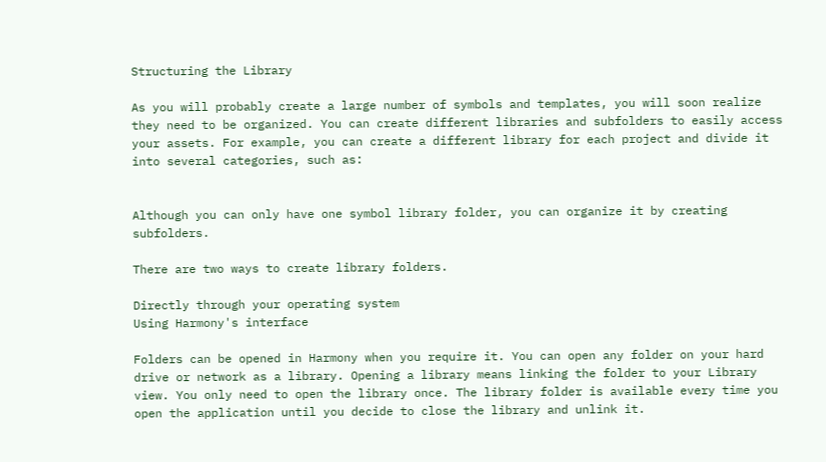Structuring the Library

As you will probably create a large number of symbols and templates, you will soon realize they need to be organized. You can create different libraries and subfolders to easily access your assets. For example, you can create a different library for each project and divide it into several categories, such as:


Although you can only have one symbol library folder, you can organize it by creating subfolders.

There are two ways to create library folders.

Directly through your operating system
Using Harmony's interface

Folders can be opened in Harmony when you require it. You can open any folder on your hard drive or network as a library. Opening a library means linking the folder to your Library view. You only need to open the library once. The library folder is available every time you open the application until you decide to close the library and unlink it.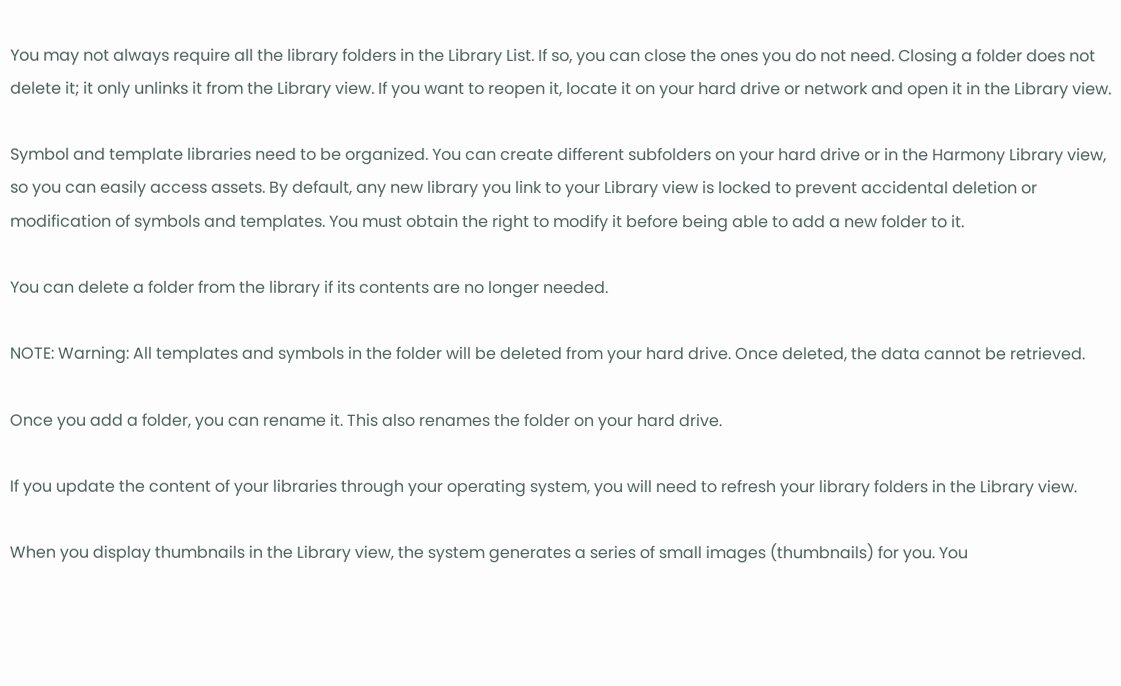You may not always require all the library folders in the Library List. If so, you can close the ones you do not need. Closing a folder does not delete it; it only unlinks it from the Library view. If you want to reopen it, locate it on your hard drive or network and open it in the Library view.

Symbol and template libraries need to be organized. You can create different subfolders on your hard drive or in the Harmony Library view, so you can easily access assets. By default, any new library you link to your Library view is locked to prevent accidental deletion or modification of symbols and templates. You must obtain the right to modify it before being able to add a new folder to it.

You can delete a folder from the library if its contents are no longer needed.

NOTE: Warning: All templates and symbols in the folder will be deleted from your hard drive. Once deleted, the data cannot be retrieved.

Once you add a folder, you can rename it. This also renames the folder on your hard drive.

If you update the content of your libraries through your operating system, you will need to refresh your library folders in the Library view.

When you display thumbnails in the Library view, the system generates a series of small images (thumbnails) for you. You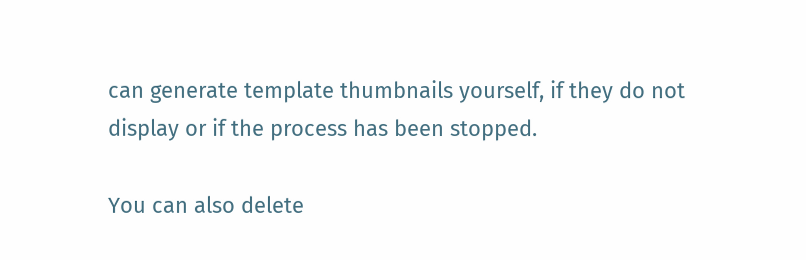can generate template thumbnails yourself, if they do not display or if the process has been stopped.

You can also delete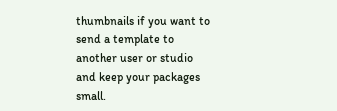thumbnails if you want to send a template to another user or studio and keep your packages small.